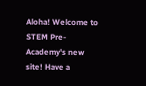Aloha! Welcome to STEM Pre-Academy's new site! Have a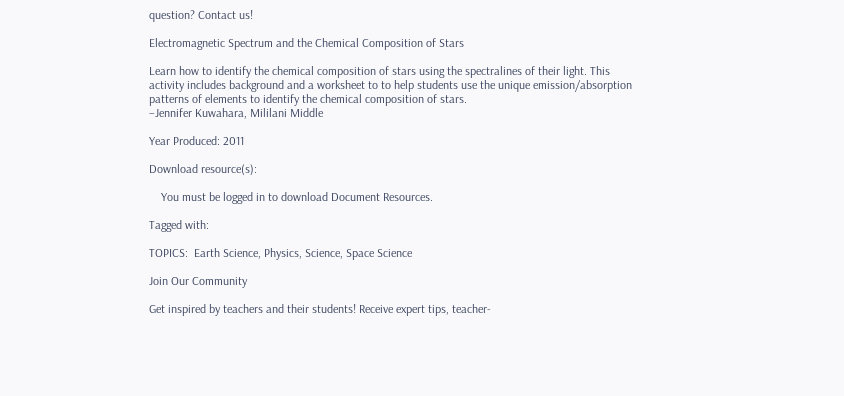question? Contact us!

Electromagnetic Spectrum and the Chemical Composition of Stars

Learn how to identify the chemical composition of stars using the spectralines of their light. This activity includes background and a worksheet to to help students use the unique emission/absorption patterns of elements to identify the chemical composition of stars.
–Jennifer Kuwahara, Mililani Middle

Year Produced: 2011

Download resource(s):

    You must be logged in to download Document Resources.

Tagged with:

TOPICS:  Earth Science, Physics, Science, Space Science

Join Our Community

Get inspired by teachers and their students! Receive expert tips, teacher-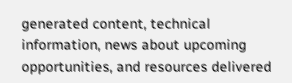generated content, technical information, news about upcoming opportunities, and resources delivered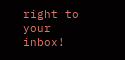right to your inbox!